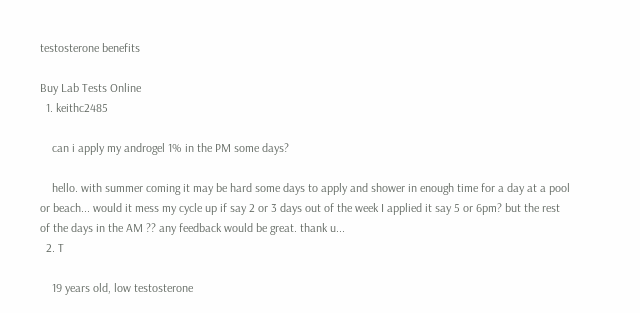testosterone benefits

Buy Lab Tests Online
  1. keithc2485

    can i apply my androgel 1% in the PM some days?

    hello. with summer coming it may be hard some days to apply and shower in enough time for a day at a pool or beach... would it mess my cycle up if say 2 or 3 days out of the week I applied it say 5 or 6pm? but the rest of the days in the AM ?? any feedback would be great. thank u...
  2. T

    19 years old, low testosterone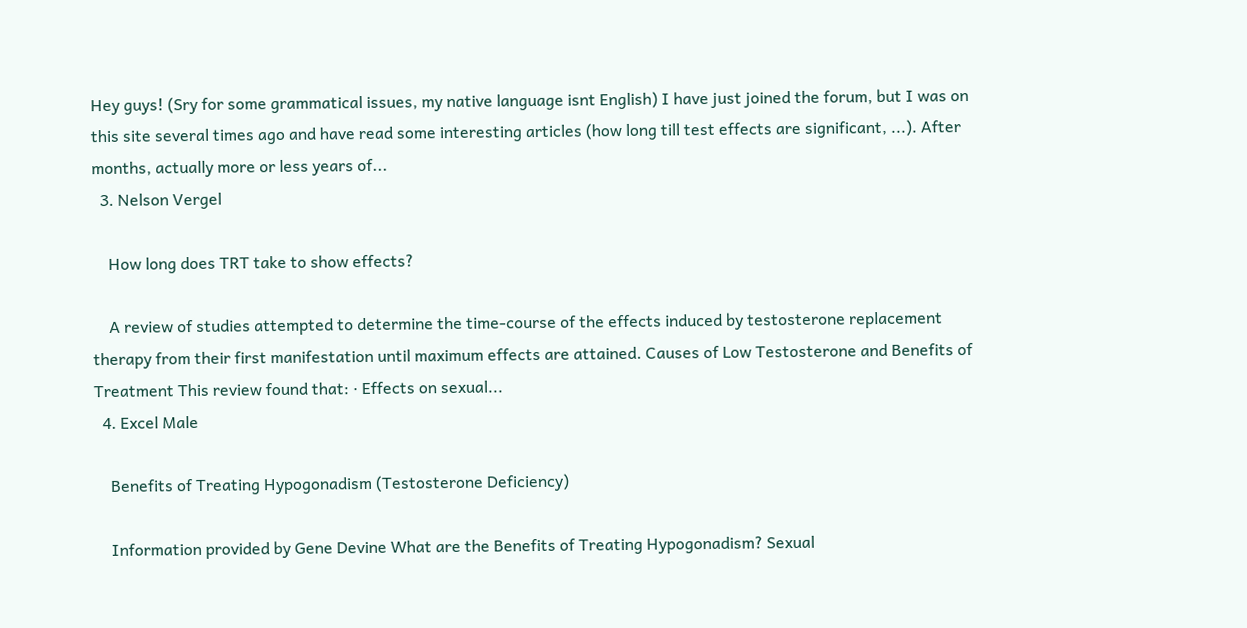Hey guys! (Sry for some grammatical issues, my native language isnt English) I have just joined the forum, but I was on this site several times ago and have read some interesting articles (how long till test effects are significant, ...). After months, actually more or less years of...
  3. Nelson Vergel

    How long does TRT take to show effects?

    A review of studies attempted to determine the time-course of the effects induced by testosterone replacement therapy from their first manifestation until maximum effects are attained. Causes of Low Testosterone and Benefits of Treatment This review found that: · Effects on sexual...
  4. Excel Male

    Benefits of Treating Hypogonadism (Testosterone Deficiency)

    Information provided by Gene Devine What are the Benefits of Treating Hypogonadism? Sexual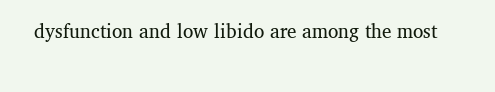dysfunction and low libido are among the most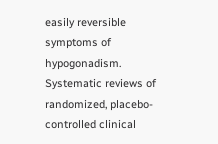easily reversible symptoms of hypogonadism. Systematic reviews of randomized, placebo-controlled clinical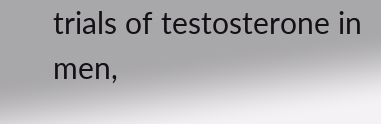trials of testosterone in men,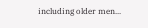including older men...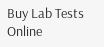Buy Lab Tests Online